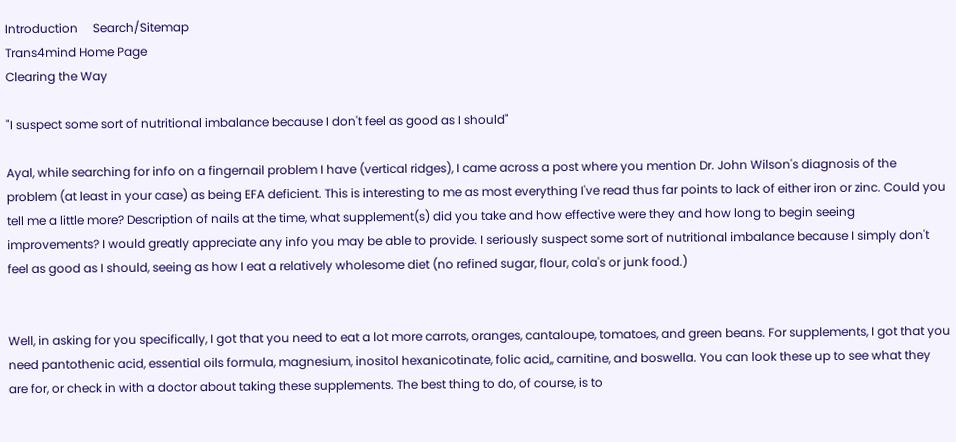Introduction     Search/Sitemap
Trans4mind Home Page
Clearing the Way

"I suspect some sort of nutritional imbalance because I don't feel as good as I should"

Ayal, while searching for info on a fingernail problem I have (vertical ridges), I came across a post where you mention Dr. John Wilson's diagnosis of the problem (at least in your case) as being EFA deficient. This is interesting to me as most everything I've read thus far points to lack of either iron or zinc. Could you tell me a little more? Description of nails at the time, what supplement(s) did you take and how effective were they and how long to begin seeing improvements? I would greatly appreciate any info you may be able to provide. I seriously suspect some sort of nutritional imbalance because I simply don't feel as good as I should, seeing as how I eat a relatively wholesome diet (no refined sugar, flour, cola's or junk food.)


Well, in asking for you specifically, I got that you need to eat a lot more carrots, oranges, cantaloupe, tomatoes, and green beans. For supplements, I got that you need pantothenic acid, essential oils formula, magnesium, inositol hexanicotinate, folic acid,, carnitine, and boswella. You can look these up to see what they are for, or check in with a doctor about taking these supplements. The best thing to do, of course, is to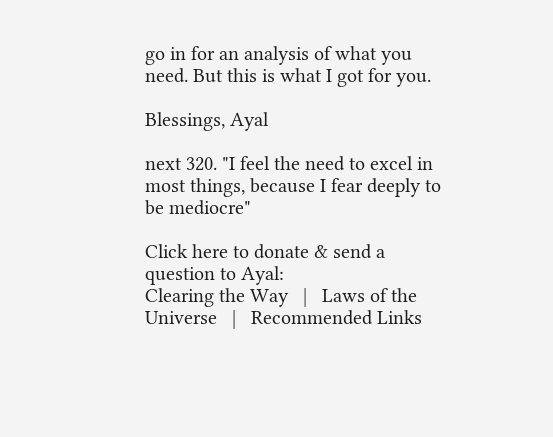go in for an analysis of what you need. But this is what I got for you.

Blessings, Ayal

next 320. "I feel the need to excel in most things, because I fear deeply to be mediocre"

Click here to donate & send a question to Ayal:
Clearing the Way   |   Laws of the Universe   |   Recommended Links